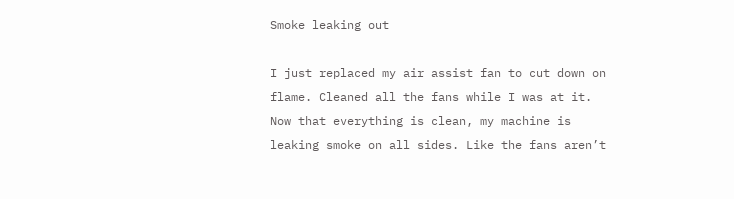Smoke leaking out

I just replaced my air assist fan to cut down on flame. Cleaned all the fans while I was at it. Now that everything is clean, my machine is leaking smoke on all sides. Like the fans aren’t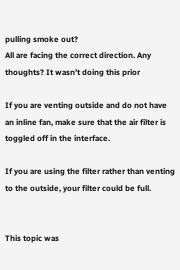pulling smoke out?
All are facing the correct direction. Any thoughts? It wasn’t doing this prior

If you are venting outside and do not have an inline fan, make sure that the air filter is toggled off in the interface.

If you are using the filter rather than venting to the outside, your filter could be full.


This topic was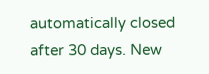automatically closed after 30 days. New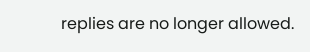replies are no longer allowed.